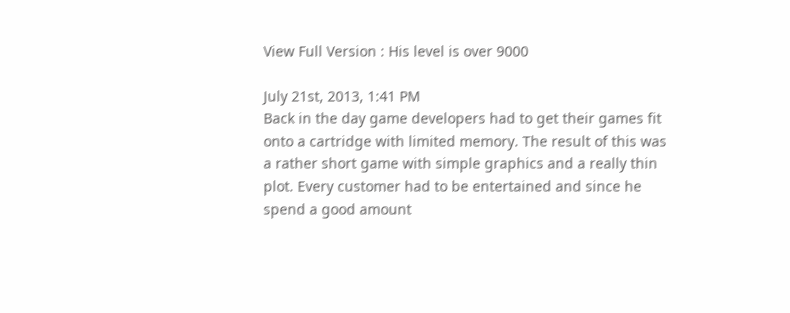View Full Version : His level is over 9000

July 21st, 2013, 1:41 PM
Back in the day game developers had to get their games fit onto a cartridge with limited memory. The result of this was a rather short game with simple graphics and a really thin plot. Every customer had to be entertained and since he spend a good amount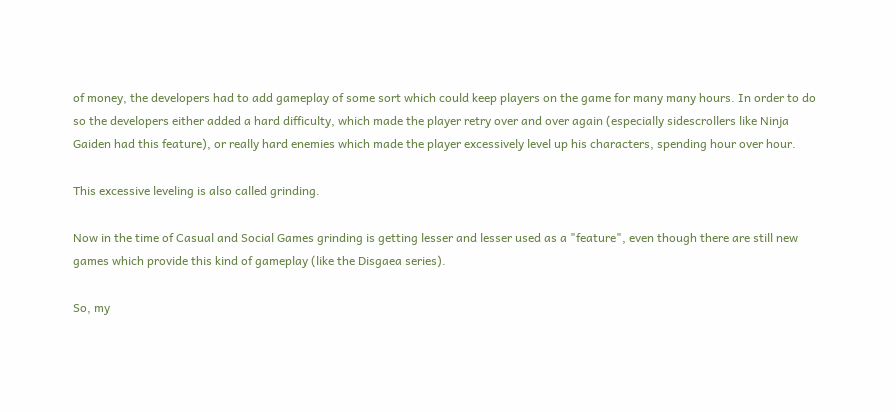of money, the developers had to add gameplay of some sort which could keep players on the game for many many hours. In order to do so the developers either added a hard difficulty, which made the player retry over and over again (especially sidescrollers like Ninja Gaiden had this feature), or really hard enemies which made the player excessively level up his characters, spending hour over hour.

This excessive leveling is also called grinding.

Now in the time of Casual and Social Games grinding is getting lesser and lesser used as a "feature", even though there are still new games which provide this kind of gameplay (like the Disgaea series).

So, my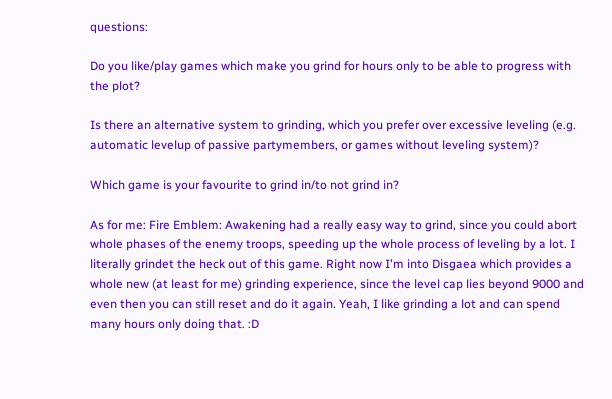questions:

Do you like/play games which make you grind for hours only to be able to progress with the plot?

Is there an alternative system to grinding, which you prefer over excessive leveling (e.g. automatic levelup of passive partymembers, or games without leveling system)?

Which game is your favourite to grind in/to not grind in?

As for me: Fire Emblem: Awakening had a really easy way to grind, since you could abort whole phases of the enemy troops, speeding up the whole process of leveling by a lot. I literally grindet the heck out of this game. Right now I'm into Disgaea which provides a whole new (at least for me) grinding experience, since the level cap lies beyond 9000 and even then you can still reset and do it again. Yeah, I like grinding a lot and can spend many hours only doing that. :D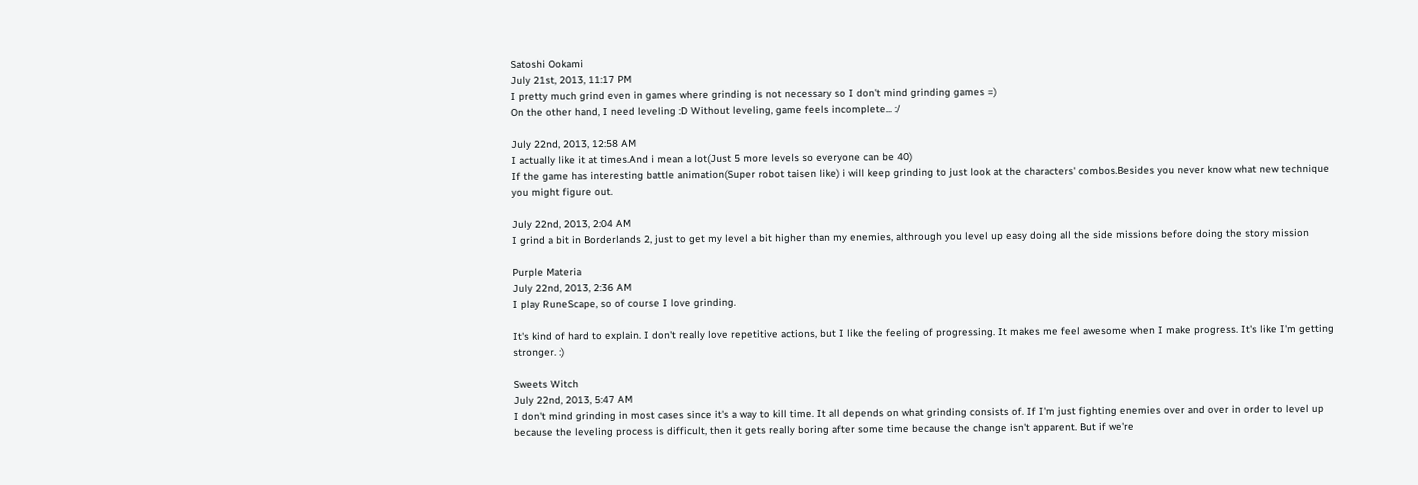Satoshi Ookami
July 21st, 2013, 11:17 PM
I pretty much grind even in games where grinding is not necessary so I don't mind grinding games =)
On the other hand, I need leveling :D Without leveling, game feels incomplete... :/

July 22nd, 2013, 12:58 AM
I actually like it at times.And i mean a lot(Just 5 more levels so everyone can be 40)
If the game has interesting battle animation(Super robot taisen like) i will keep grinding to just look at the characters' combos.Besides you never know what new technique you might figure out.

July 22nd, 2013, 2:04 AM
I grind a bit in Borderlands 2, just to get my level a bit higher than my enemies, althrough you level up easy doing all the side missions before doing the story mission

Purple Materia
July 22nd, 2013, 2:36 AM
I play RuneScape, so of course I love grinding.

It's kind of hard to explain. I don't really love repetitive actions, but I like the feeling of progressing. It makes me feel awesome when I make progress. It's like I'm getting stronger. :)

Sweets Witch
July 22nd, 2013, 5:47 AM
I don't mind grinding in most cases since it's a way to kill time. It all depends on what grinding consists of. If I'm just fighting enemies over and over in order to level up because the leveling process is difficult, then it gets really boring after some time because the change isn't apparent. But if we're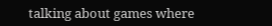talking about games where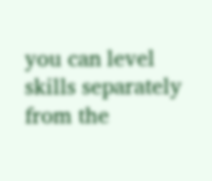you can level skills separately from the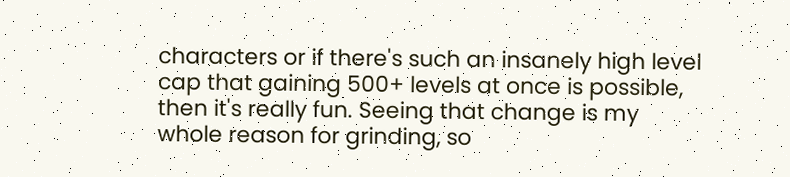characters or if there's such an insanely high level cap that gaining 500+ levels at once is possible, then it's really fun. Seeing that change is my whole reason for grinding, so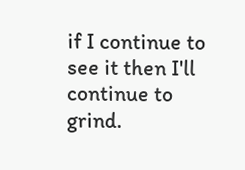if I continue to see it then I'll continue to grind.